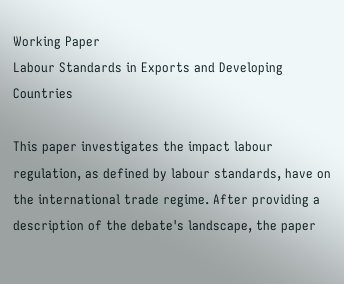Working Paper
Labour Standards in Exports and Developing Countries

This paper investigates the impact labour regulation, as defined by labour standards, have on the international trade regime. After providing a description of the debate's landscape, the paper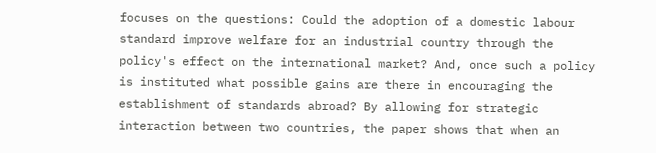focuses on the questions: Could the adoption of a domestic labour standard improve welfare for an industrial country through the policy's effect on the international market? And, once such a policy is instituted what possible gains are there in encouraging the establishment of standards abroad? By allowing for strategic interaction between two countries, the paper shows that when an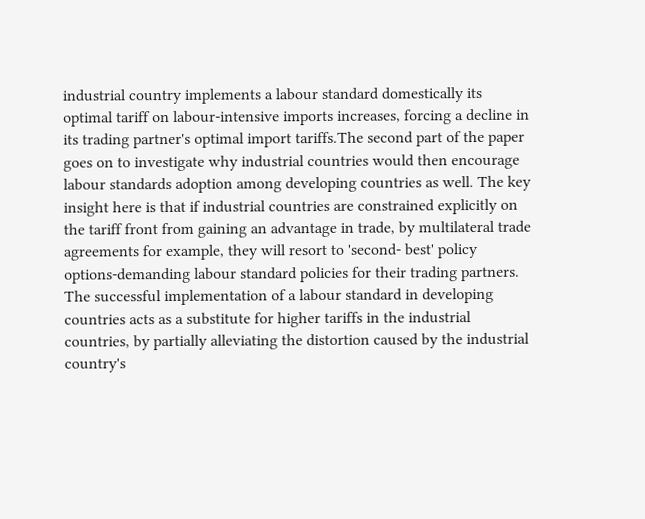industrial country implements a labour standard domestically its optimal tariff on labour-intensive imports increases, forcing a decline in its trading partner's optimal import tariffs.The second part of the paper goes on to investigate why industrial countries would then encourage labour standards adoption among developing countries as well. The key insight here is that if industrial countries are constrained explicitly on the tariff front from gaining an advantage in trade, by multilateral trade agreements for example, they will resort to 'second- best' policy options-demanding labour standard policies for their trading partners. The successful implementation of a labour standard in developing countries acts as a substitute for higher tariffs in the industrial countries, by partially alleviating the distortion caused by the industrial country's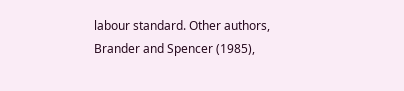labour standard. Other authors, Brander and Spencer (1985),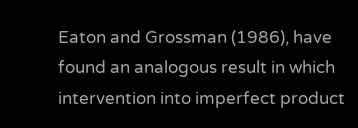Eaton and Grossman (1986), have found an analogous result in which intervention into imperfect product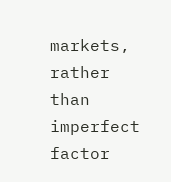markets, rather than imperfect factor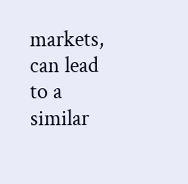markets, can lead to a similar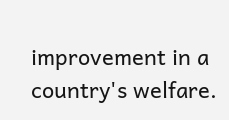improvement in a country's welfare.